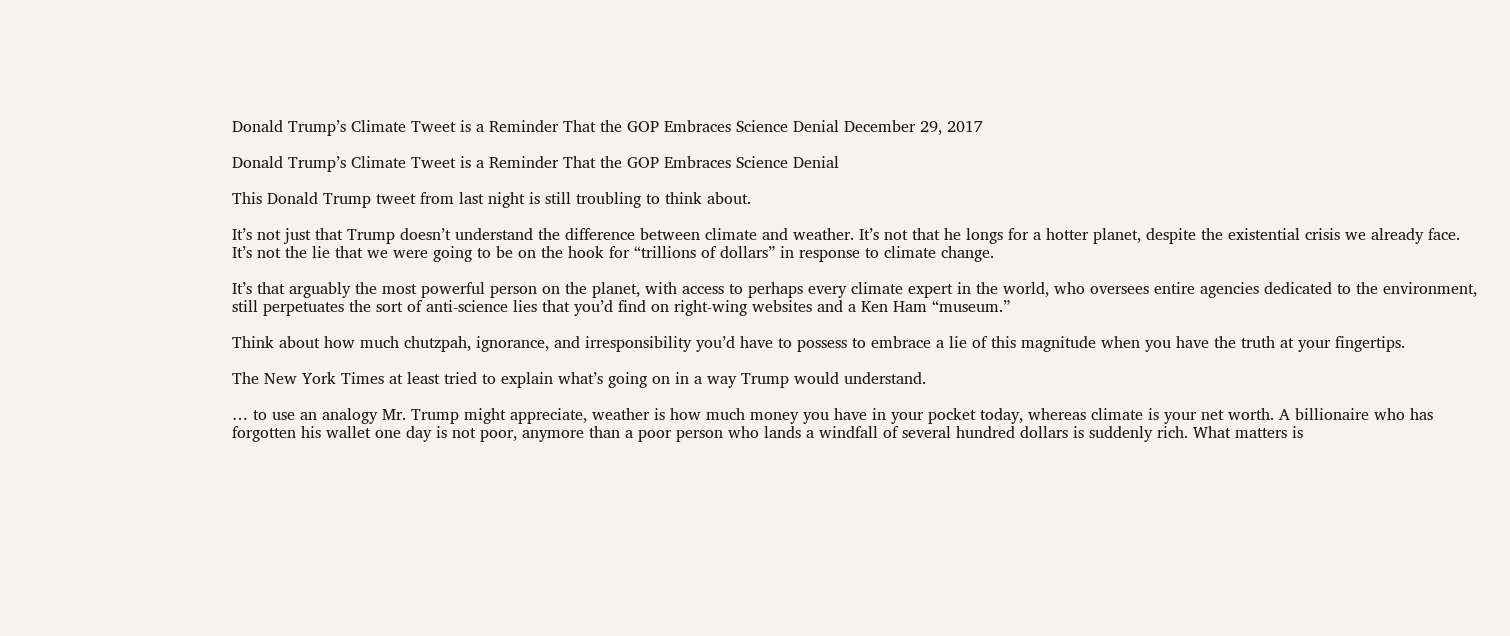Donald Trump’s Climate Tweet is a Reminder That the GOP Embraces Science Denial December 29, 2017

Donald Trump’s Climate Tweet is a Reminder That the GOP Embraces Science Denial

This Donald Trump tweet from last night is still troubling to think about.

It’s not just that Trump doesn’t understand the difference between climate and weather. It’s not that he longs for a hotter planet, despite the existential crisis we already face. It’s not the lie that we were going to be on the hook for “trillions of dollars” in response to climate change.

It’s that arguably the most powerful person on the planet, with access to perhaps every climate expert in the world, who oversees entire agencies dedicated to the environment, still perpetuates the sort of anti-science lies that you’d find on right-wing websites and a Ken Ham “museum.”

Think about how much chutzpah, ignorance, and irresponsibility you’d have to possess to embrace a lie of this magnitude when you have the truth at your fingertips.

The New York Times at least tried to explain what’s going on in a way Trump would understand.

… to use an analogy Mr. Trump might appreciate, weather is how much money you have in your pocket today, whereas climate is your net worth. A billionaire who has forgotten his wallet one day is not poor, anymore than a poor person who lands a windfall of several hundred dollars is suddenly rich. What matters is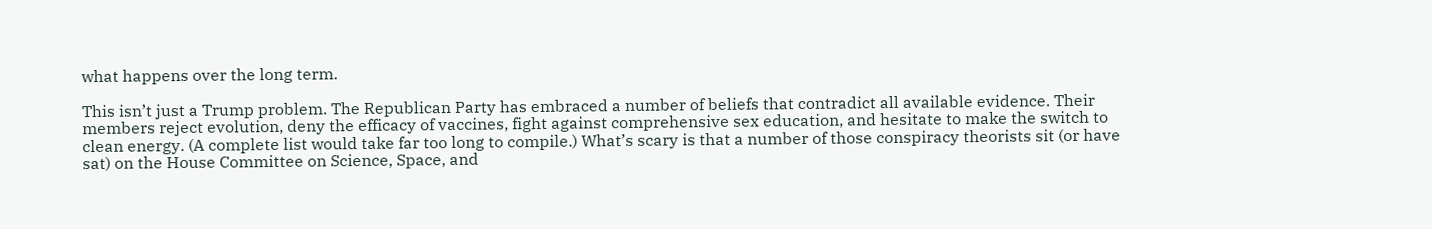what happens over the long term.

This isn’t just a Trump problem. The Republican Party has embraced a number of beliefs that contradict all available evidence. Their members reject evolution, deny the efficacy of vaccines, fight against comprehensive sex education, and hesitate to make the switch to clean energy. (A complete list would take far too long to compile.) What’s scary is that a number of those conspiracy theorists sit (or have sat) on the House Committee on Science, Space, and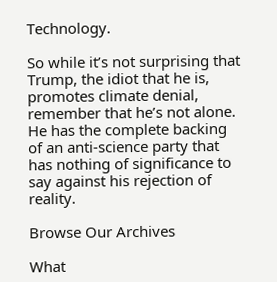Technology.

So while it’s not surprising that Trump, the idiot that he is, promotes climate denial, remember that he’s not alone. He has the complete backing of an anti-science party that has nothing of significance to say against his rejection of reality.

Browse Our Archives

What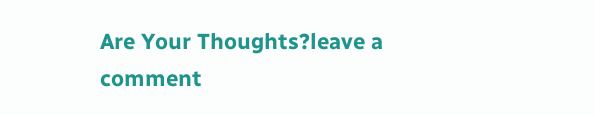Are Your Thoughts?leave a comment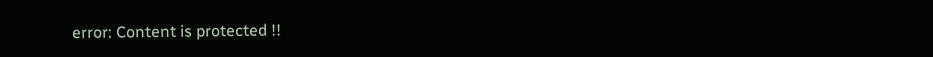error: Content is protected !!